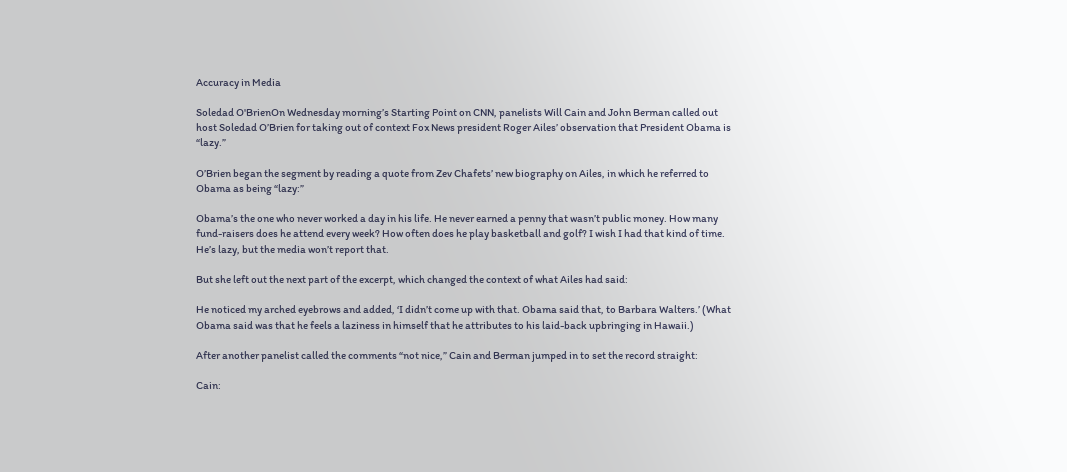Accuracy in Media

Soledad O'BrienOn Wednesday morning’s Starting Point on CNN, panelists Will Cain and John Berman called out host Soledad O’Brien for taking out of context Fox News president Roger Ailes’ observation that President Obama is “lazy.”

O’Brien began the segment by reading a quote from Zev Chafets’ new biography on Ailes, in which he referred to Obama as being “lazy:”

Obama’s the one who never worked a day in his life. He never earned a penny that wasn’t public money. How many fund-raisers does he attend every week? How often does he play basketball and golf? I wish I had that kind of time. He’s lazy, but the media won’t report that.

But she left out the next part of the excerpt, which changed the context of what Ailes had said:

He noticed my arched eyebrows and added, ‘I didn’t come up with that. Obama said that, to Barbara Walters.’ (What Obama said was that he feels a laziness in himself that he attributes to his laid-back upbringing in Hawaii.)

After another panelist called the comments “not nice,” Cain and Berman jumped in to set the record straight:

Cain: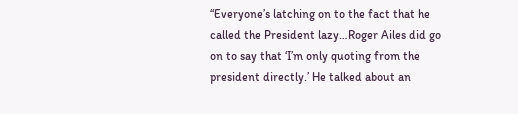“Everyone’s latching on to the fact that he called the President lazy…Roger Ailes did go on to say that ‘I’m only quoting from the president directly.’ He talked about an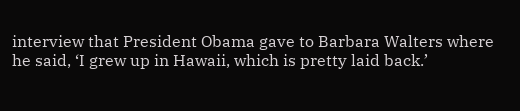interview that President Obama gave to Barbara Walters where he said, ‘I grew up in Hawaii, which is pretty laid back.’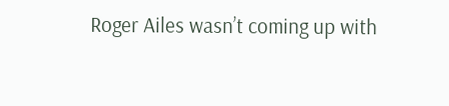Roger Ailes wasn’t coming up with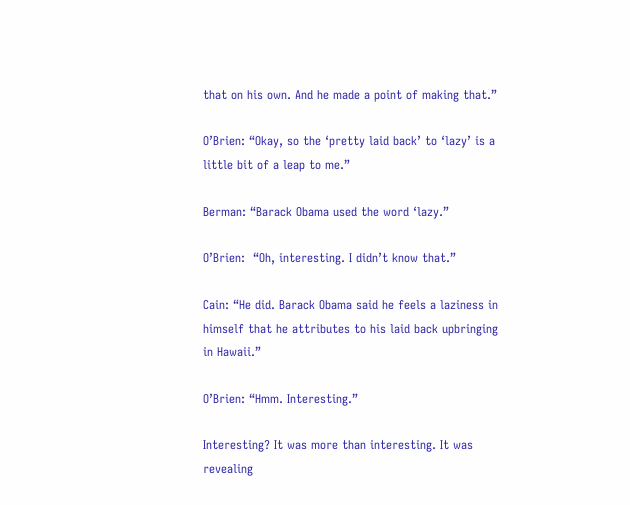that on his own. And he made a point of making that.”

O’Brien: “Okay, so the ‘pretty laid back’ to ‘lazy’ is a little bit of a leap to me.”

Berman: “Barack Obama used the word ‘lazy.”

O’Brien:  “Oh, interesting. I didn’t know that.”

Cain: “He did. Barack Obama said he feels a laziness in himself that he attributes to his laid back upbringing in Hawaii.”

O’Brien: “Hmm. Interesting.”

Interesting? It was more than interesting. It was revealing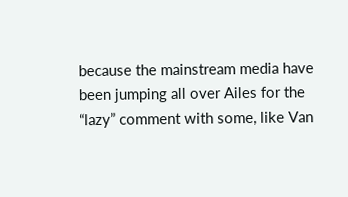because the mainstream media have been jumping all over Ailes for the “lazy” comment with some, like Van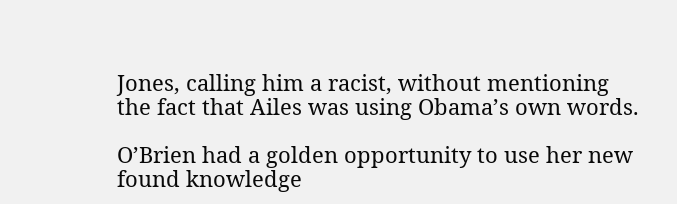Jones, calling him a racist, without mentioning the fact that Ailes was using Obama’s own words.

O’Brien had a golden opportunity to use her new found knowledge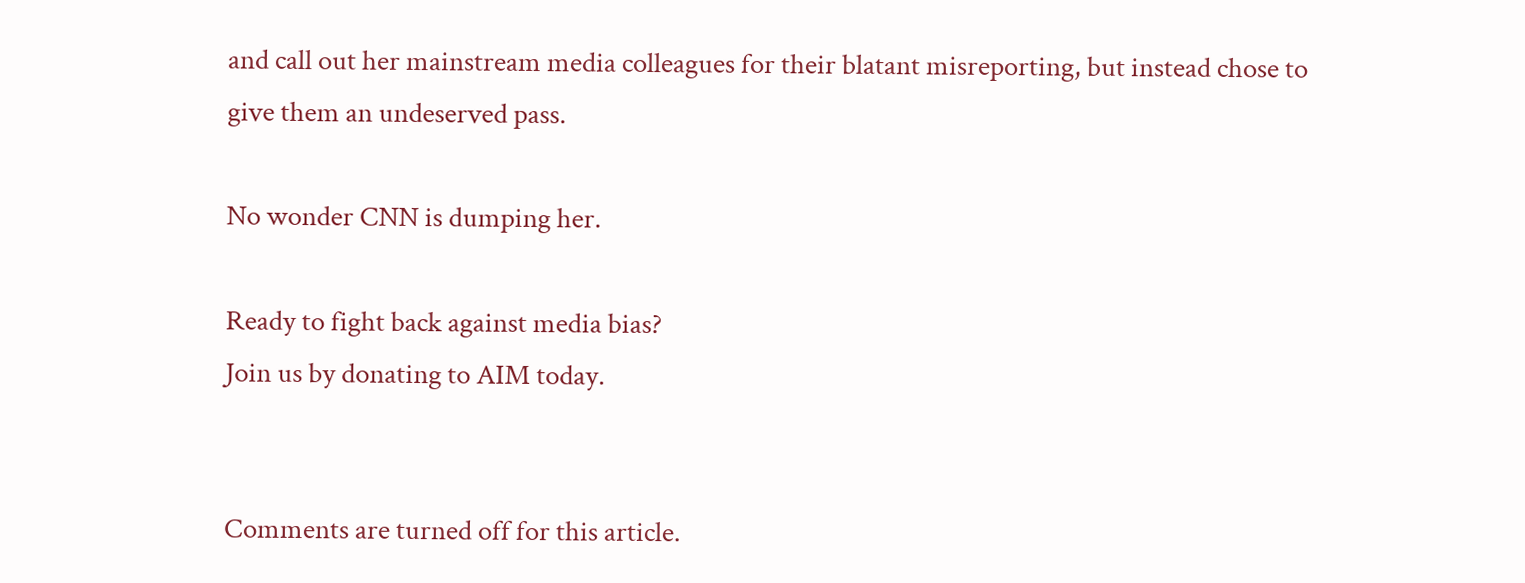and call out her mainstream media colleagues for their blatant misreporting, but instead chose to give them an undeserved pass.

No wonder CNN is dumping her.

Ready to fight back against media bias?
Join us by donating to AIM today.


Comments are turned off for this article.